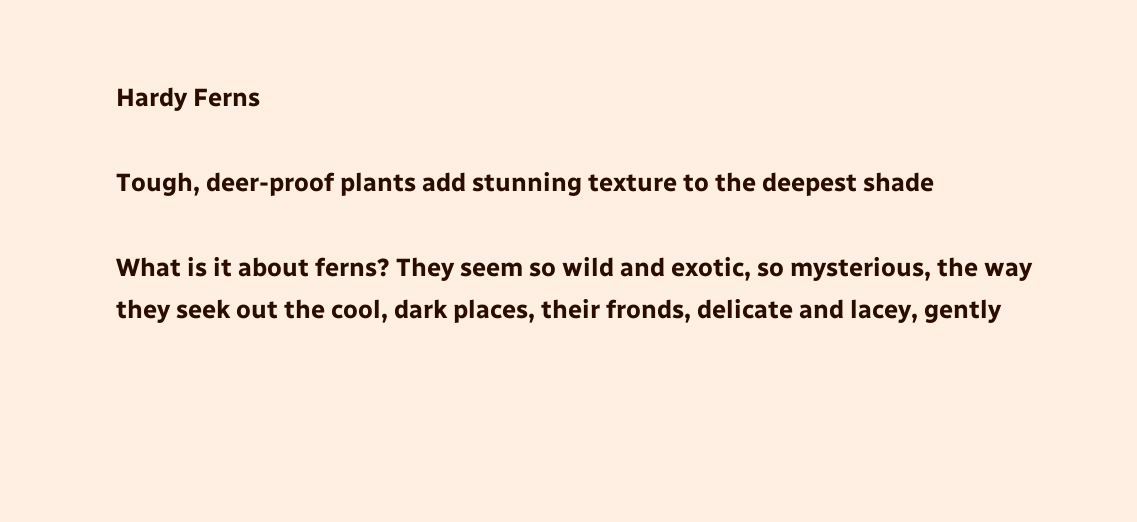Hardy Ferns

Tough, deer-proof plants add stunning texture to the deepest shade

What is it about ferns? They seem so wild and exotic, so mysterious, the way they seek out the cool, dark places, their fronds, delicate and lacey, gently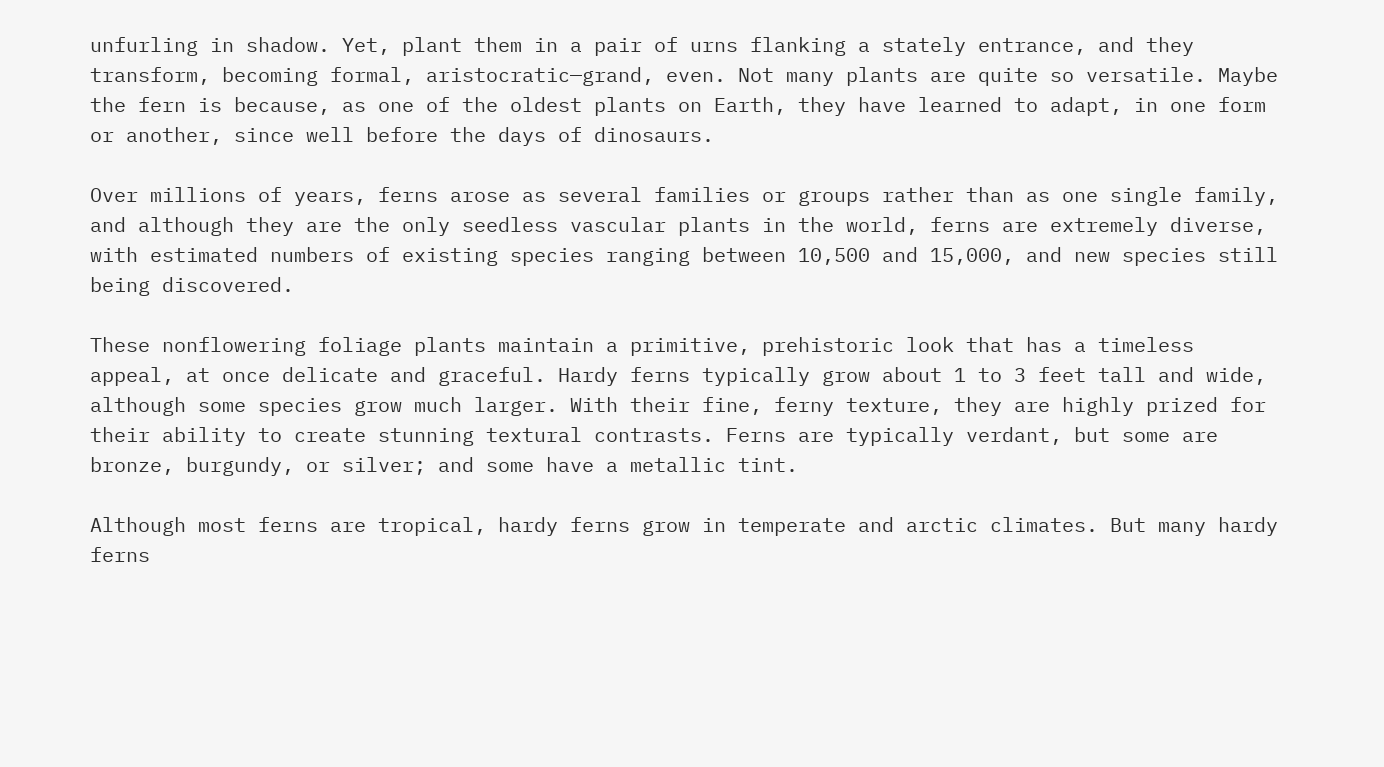unfurling in shadow. Yet, plant them in a pair of urns flanking a stately entrance, and they transform, becoming formal, aristocratic—grand, even. Not many plants are quite so versatile. Maybe the fern is because, as one of the oldest plants on Earth, they have learned to adapt, in one form or another, since well before the days of dinosaurs.

Over millions of years, ferns arose as several families or groups rather than as one single family, and although they are the only seedless vascular plants in the world, ferns are extremely diverse, with estimated numbers of existing species ranging between 10,500 and 15,000, and new species still being discovered.

These nonflowering foliage plants maintain a primitive, prehistoric look that has a timeless appeal, at once delicate and graceful. Hardy ferns typically grow about 1 to 3 feet tall and wide, although some species grow much larger. With their fine, ferny texture, they are highly prized for their ability to create stunning textural contrasts. Ferns are typically verdant, but some are bronze, burgundy, or silver; and some have a metallic tint.

Although most ferns are tropical, hardy ferns grow in temperate and arctic climates. But many hardy ferns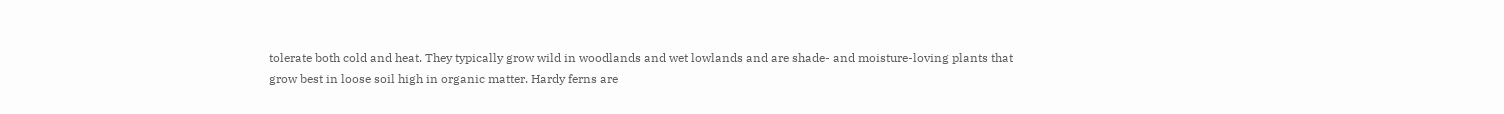tolerate both cold and heat. They typically grow wild in woodlands and wet lowlands and are shade- and moisture-loving plants that grow best in loose soil high in organic matter. Hardy ferns are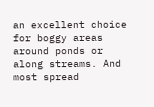an excellent choice for boggy areas around ponds or along streams. And most spread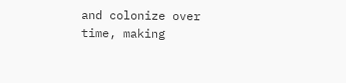and colonize over time, making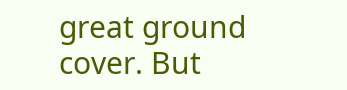great ground cover. But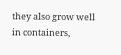they also grow well in containers,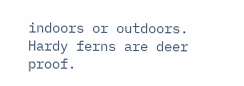indoors or outdoors. Hardy ferns are deer proof.